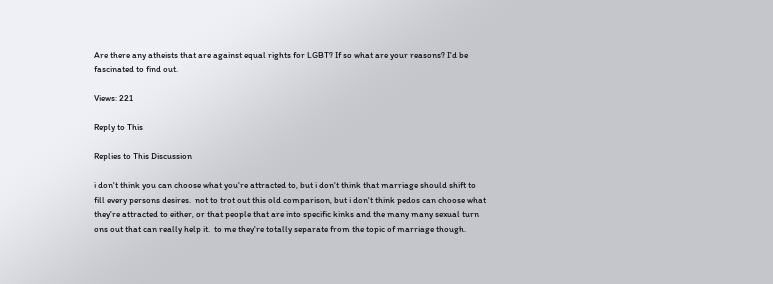Are there any atheists that are against equal rights for LGBT? If so what are your reasons? I'd be fascinated to find out.

Views: 221

Reply to This

Replies to This Discussion

i don't think you can choose what you're attracted to, but i don't think that marriage should shift to fill every persons desires.  not to trot out this old comparison, but i don't think pedos can choose what they're attracted to either, or that people that are into specific kinks and the many many sexual turn ons out that can really help it.  to me they're totally separate from the topic of marriage though.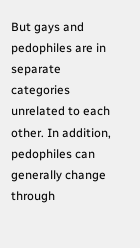But gays and pedophiles are in separate categories unrelated to each other. In addition, pedophiles can generally change through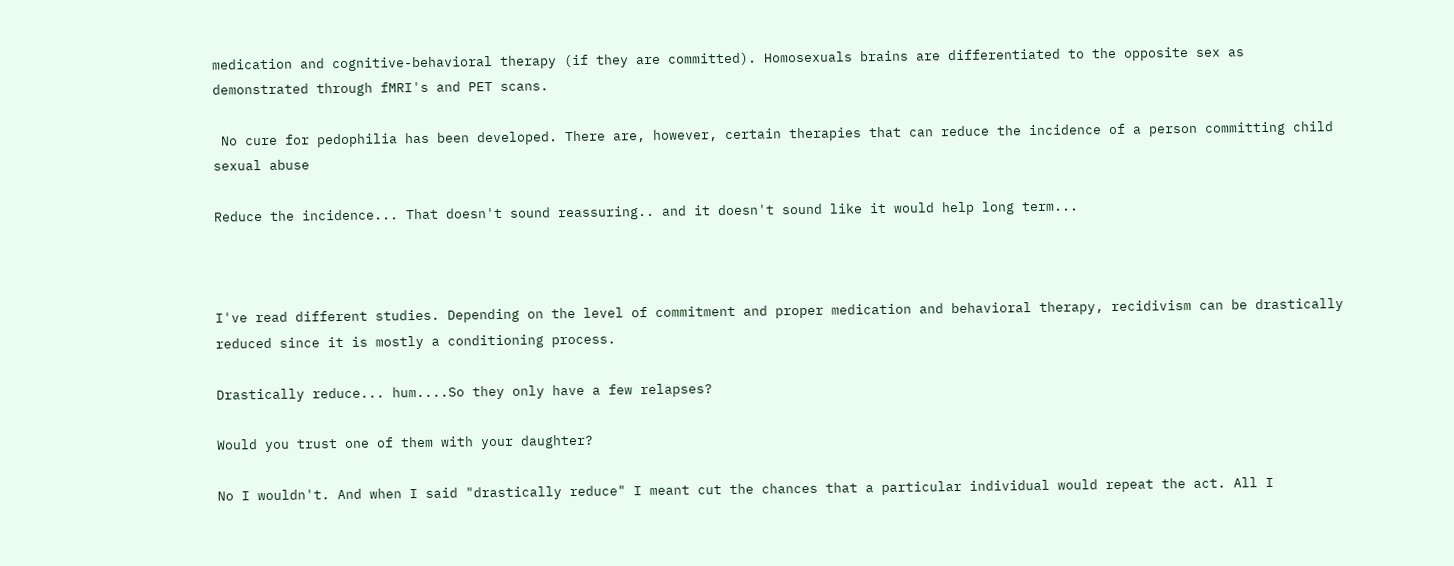medication and cognitive-behavioral therapy (if they are committed). Homosexuals brains are differentiated to the opposite sex as demonstrated through fMRI's and PET scans.

 No cure for pedophilia has been developed. There are, however, certain therapies that can reduce the incidence of a person committing child sexual abuse

Reduce the incidence... That doesn't sound reassuring.. and it doesn't sound like it would help long term...



I've read different studies. Depending on the level of commitment and proper medication and behavioral therapy, recidivism can be drastically reduced since it is mostly a conditioning process.

Drastically reduce... hum....So they only have a few relapses?

Would you trust one of them with your daughter?

No I wouldn't. And when I said "drastically reduce" I meant cut the chances that a particular individual would repeat the act. All I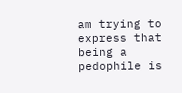am trying to express that being a pedophile is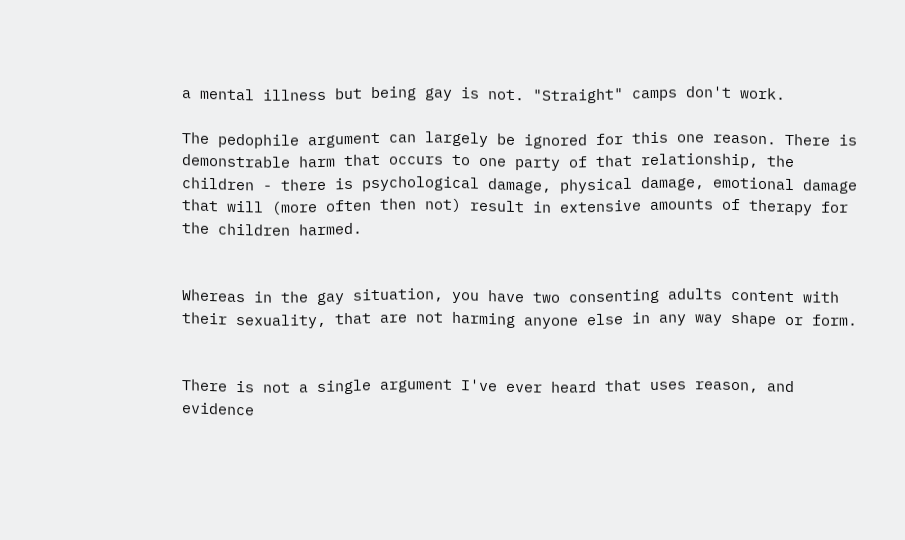a mental illness but being gay is not. "Straight" camps don't work.

The pedophile argument can largely be ignored for this one reason. There is demonstrable harm that occurs to one party of that relationship, the children - there is psychological damage, physical damage, emotional damage that will (more often then not) result in extensive amounts of therapy for the children harmed.


Whereas in the gay situation, you have two consenting adults content with their sexuality, that are not harming anyone else in any way shape or form.


There is not a single argument I've ever heard that uses reason, and evidence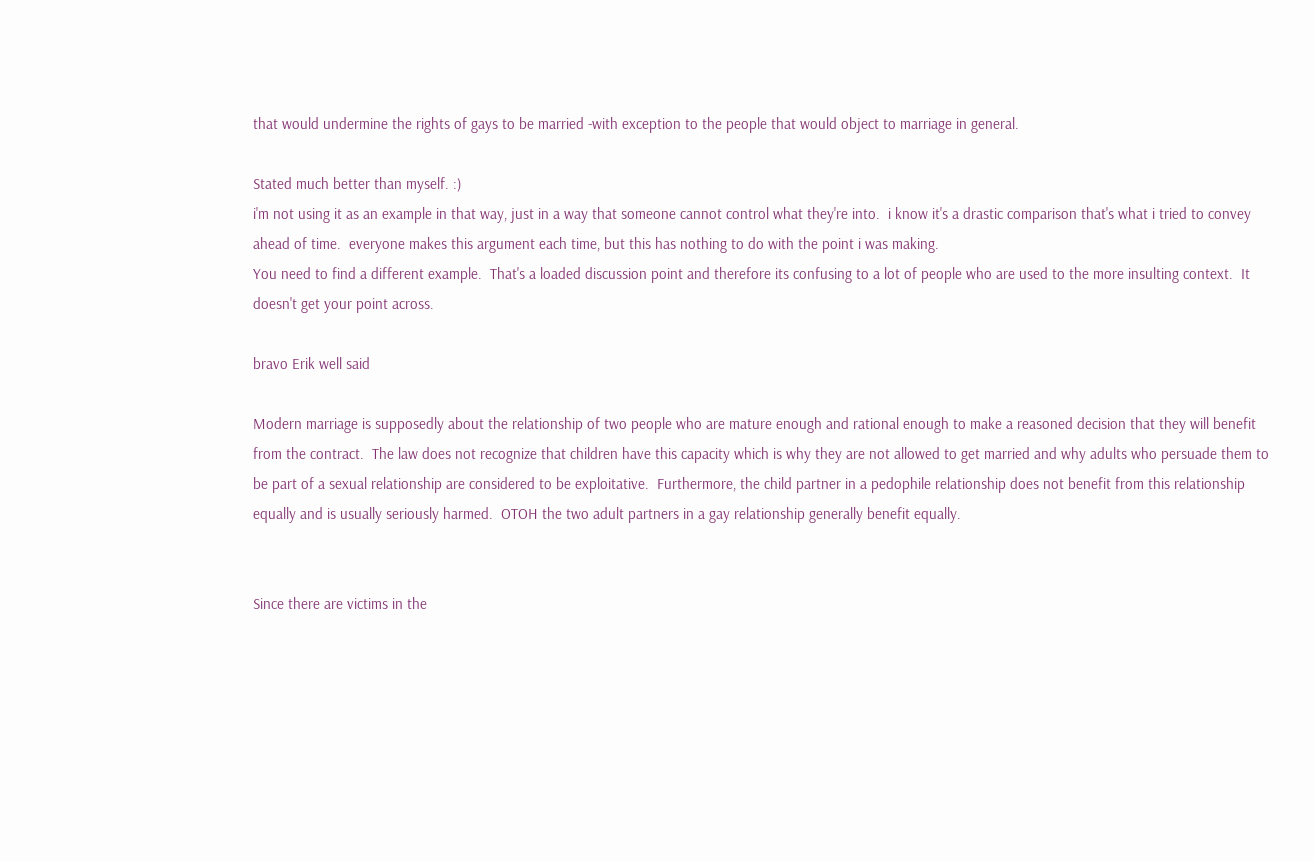that would undermine the rights of gays to be married -with exception to the people that would object to marriage in general.

Stated much better than myself. :)
i'm not using it as an example in that way, just in a way that someone cannot control what they're into.  i know it's a drastic comparison that's what i tried to convey ahead of time.  everyone makes this argument each time, but this has nothing to do with the point i was making.
You need to find a different example.  That's a loaded discussion point and therefore its confusing to a lot of people who are used to the more insulting context.  It doesn't get your point across.

bravo Erik well said

Modern marriage is supposedly about the relationship of two people who are mature enough and rational enough to make a reasoned decision that they will benefit from the contract.  The law does not recognize that children have this capacity which is why they are not allowed to get married and why adults who persuade them to be part of a sexual relationship are considered to be exploitative.  Furthermore, the child partner in a pedophile relationship does not benefit from this relationship equally and is usually seriously harmed.  OTOH the two adult partners in a gay relationship generally benefit equally.


Since there are victims in the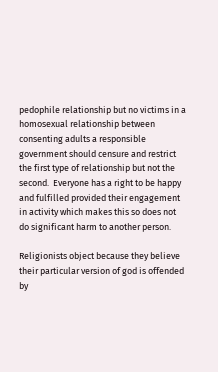pedophile relationship but no victims in a homosexual relationship between consenting adults a responsible government should censure and restrict the first type of relationship but not the second.  Everyone has a right to be happy and fulfilled provided their engagement in activity which makes this so does not do significant harm to another person.

Religionists object because they believe their particular version of god is offended by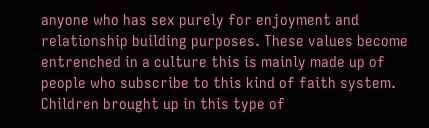anyone who has sex purely for enjoyment and relationship building purposes. These values become entrenched in a culture this is mainly made up of people who subscribe to this kind of faith system.  Children brought up in this type of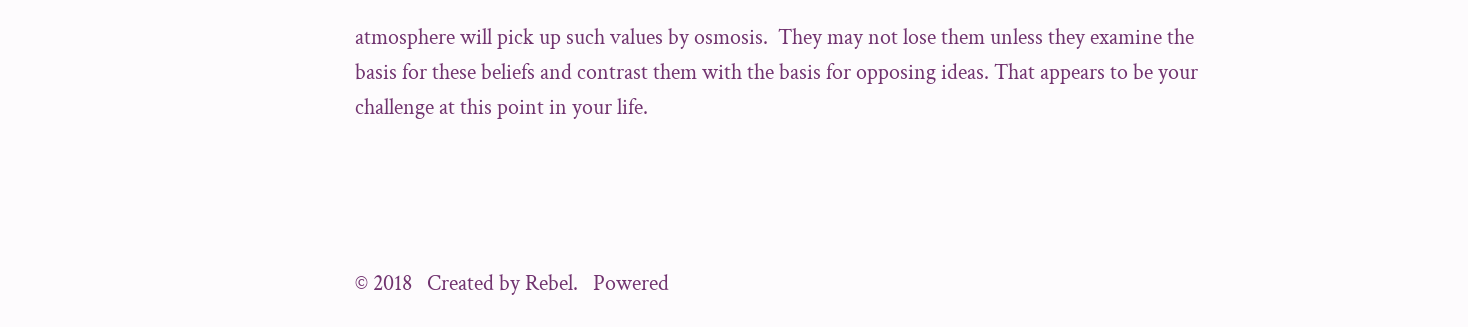atmosphere will pick up such values by osmosis.  They may not lose them unless they examine the basis for these beliefs and contrast them with the basis for opposing ideas. That appears to be your challenge at this point in your life.




© 2018   Created by Rebel.   Powered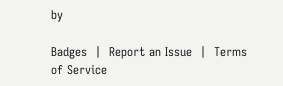by

Badges  |  Report an Issue  |  Terms of Service